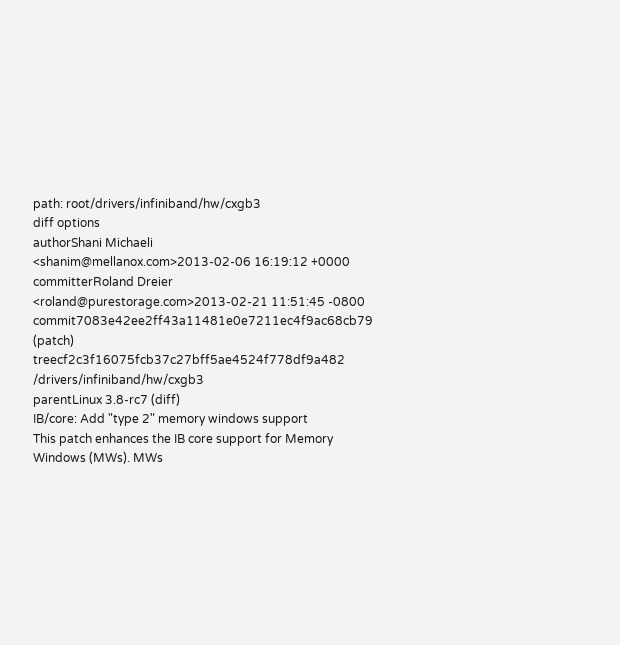path: root/drivers/infiniband/hw/cxgb3
diff options
authorShani Michaeli <shanim@mellanox.com>2013-02-06 16:19:12 +0000
committerRoland Dreier <roland@purestorage.com>2013-02-21 11:51:45 -0800
commit7083e42ee2ff43a11481e0e7211ec4f9ac68cb79 (patch)
treecf2c3f16075fcb37c27bff5ae4524f778df9a482 /drivers/infiniband/hw/cxgb3
parentLinux 3.8-rc7 (diff)
IB/core: Add "type 2" memory windows support
This patch enhances the IB core support for Memory Windows (MWs). MWs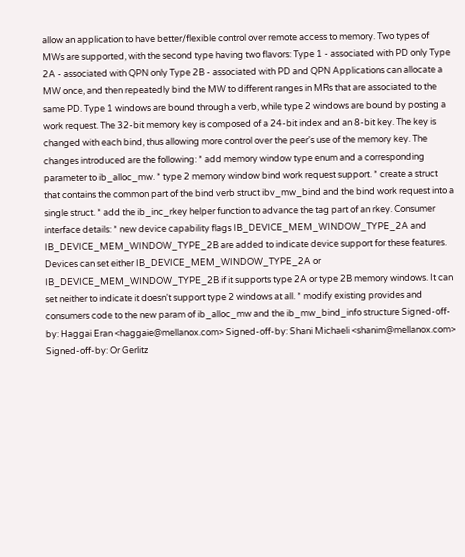allow an application to have better/flexible control over remote access to memory. Two types of MWs are supported, with the second type having two flavors: Type 1 - associated with PD only Type 2A - associated with QPN only Type 2B - associated with PD and QPN Applications can allocate a MW once, and then repeatedly bind the MW to different ranges in MRs that are associated to the same PD. Type 1 windows are bound through a verb, while type 2 windows are bound by posting a work request. The 32-bit memory key is composed of a 24-bit index and an 8-bit key. The key is changed with each bind, thus allowing more control over the peer's use of the memory key. The changes introduced are the following: * add memory window type enum and a corresponding parameter to ib_alloc_mw. * type 2 memory window bind work request support. * create a struct that contains the common part of the bind verb struct ibv_mw_bind and the bind work request into a single struct. * add the ib_inc_rkey helper function to advance the tag part of an rkey. Consumer interface details: * new device capability flags IB_DEVICE_MEM_WINDOW_TYPE_2A and IB_DEVICE_MEM_WINDOW_TYPE_2B are added to indicate device support for these features. Devices can set either IB_DEVICE_MEM_WINDOW_TYPE_2A or IB_DEVICE_MEM_WINDOW_TYPE_2B if it supports type 2A or type 2B memory windows. It can set neither to indicate it doesn't support type 2 windows at all. * modify existing provides and consumers code to the new param of ib_alloc_mw and the ib_mw_bind_info structure Signed-off-by: Haggai Eran <haggaie@mellanox.com> Signed-off-by: Shani Michaeli <shanim@mellanox.com> Signed-off-by: Or Gerlitz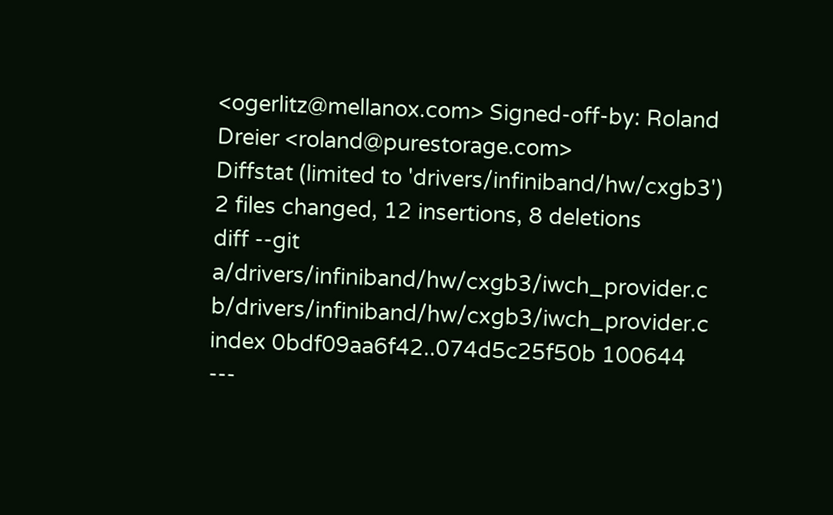<ogerlitz@mellanox.com> Signed-off-by: Roland Dreier <roland@purestorage.com>
Diffstat (limited to 'drivers/infiniband/hw/cxgb3')
2 files changed, 12 insertions, 8 deletions
diff --git a/drivers/infiniband/hw/cxgb3/iwch_provider.c b/drivers/infiniband/hw/cxgb3/iwch_provider.c
index 0bdf09aa6f42..074d5c25f50b 100644
---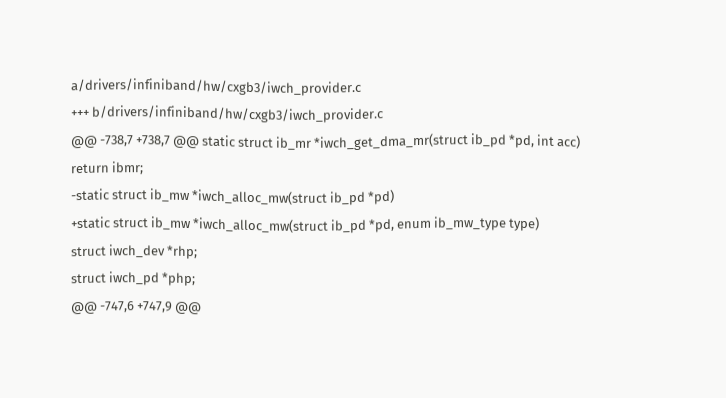a/drivers/infiniband/hw/cxgb3/iwch_provider.c
+++ b/drivers/infiniband/hw/cxgb3/iwch_provider.c
@@ -738,7 +738,7 @@ static struct ib_mr *iwch_get_dma_mr(struct ib_pd *pd, int acc)
return ibmr;
-static struct ib_mw *iwch_alloc_mw(struct ib_pd *pd)
+static struct ib_mw *iwch_alloc_mw(struct ib_pd *pd, enum ib_mw_type type)
struct iwch_dev *rhp;
struct iwch_pd *php;
@@ -747,6 +747,9 @@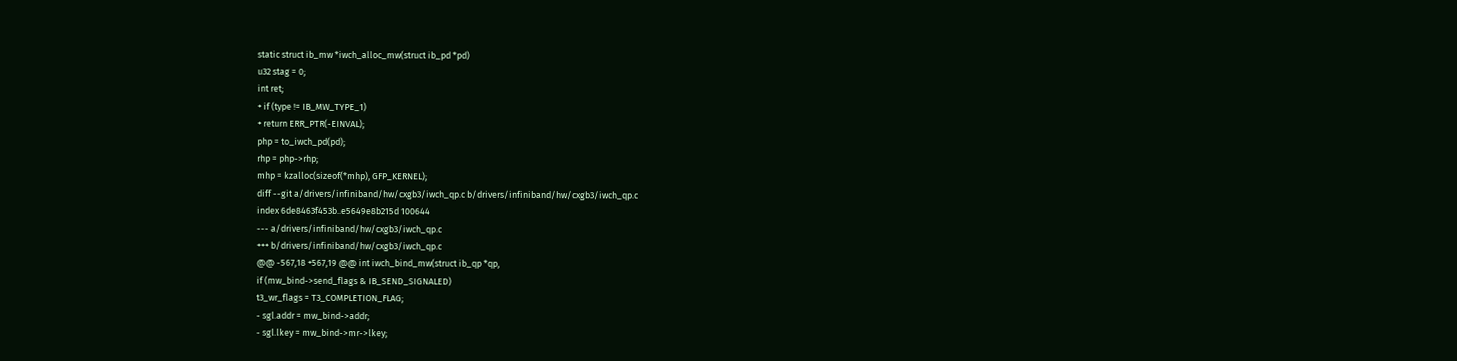static struct ib_mw *iwch_alloc_mw(struct ib_pd *pd)
u32 stag = 0;
int ret;
+ if (type != IB_MW_TYPE_1)
+ return ERR_PTR(-EINVAL);
php = to_iwch_pd(pd);
rhp = php->rhp;
mhp = kzalloc(sizeof(*mhp), GFP_KERNEL);
diff --git a/drivers/infiniband/hw/cxgb3/iwch_qp.c b/drivers/infiniband/hw/cxgb3/iwch_qp.c
index 6de8463f453b..e5649e8b215d 100644
--- a/drivers/infiniband/hw/cxgb3/iwch_qp.c
+++ b/drivers/infiniband/hw/cxgb3/iwch_qp.c
@@ -567,18 +567,19 @@ int iwch_bind_mw(struct ib_qp *qp,
if (mw_bind->send_flags & IB_SEND_SIGNALED)
t3_wr_flags = T3_COMPLETION_FLAG;
- sgl.addr = mw_bind->addr;
- sgl.lkey = mw_bind->mr->lkey;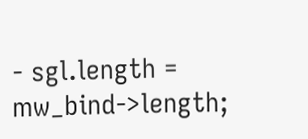- sgl.length = mw_bind->length;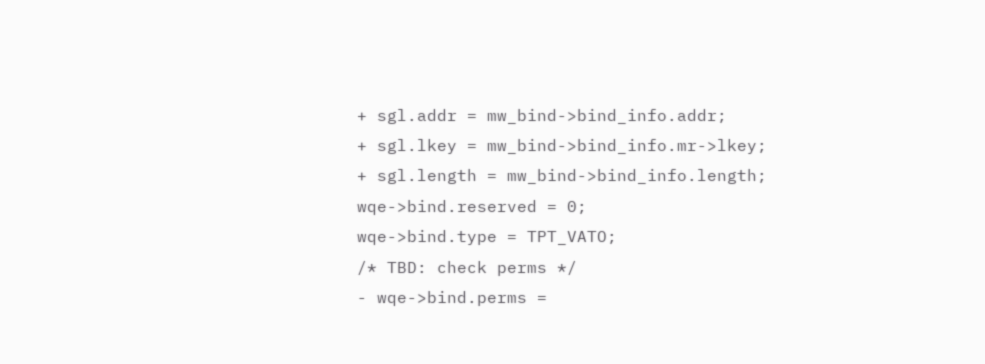+ sgl.addr = mw_bind->bind_info.addr;
+ sgl.lkey = mw_bind->bind_info.mr->lkey;
+ sgl.length = mw_bind->bind_info.length;
wqe->bind.reserved = 0;
wqe->bind.type = TPT_VATO;
/* TBD: check perms */
- wqe->bind.perms =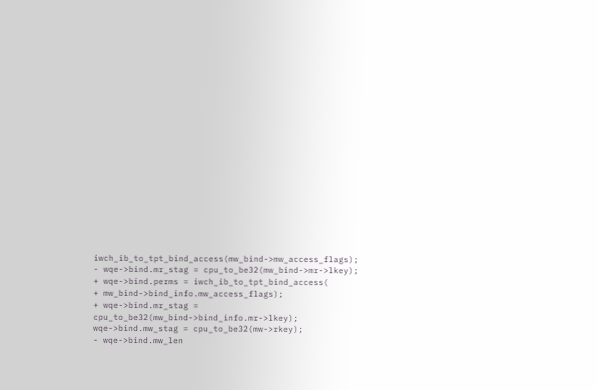iwch_ib_to_tpt_bind_access(mw_bind->mw_access_flags);
- wqe->bind.mr_stag = cpu_to_be32(mw_bind->mr->lkey);
+ wqe->bind.perms = iwch_ib_to_tpt_bind_access(
+ mw_bind->bind_info.mw_access_flags);
+ wqe->bind.mr_stag = cpu_to_be32(mw_bind->bind_info.mr->lkey);
wqe->bind.mw_stag = cpu_to_be32(mw->rkey);
- wqe->bind.mw_len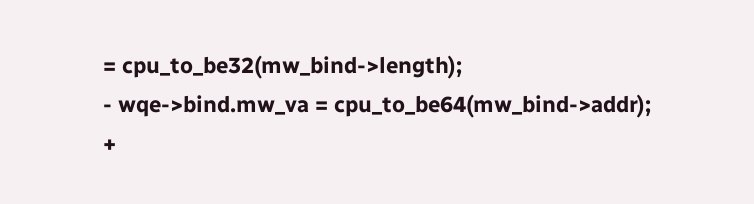= cpu_to_be32(mw_bind->length);
- wqe->bind.mw_va = cpu_to_be64(mw_bind->addr);
+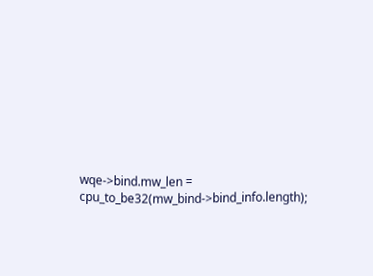wqe->bind.mw_len = cpu_to_be32(mw_bind->bind_info.length);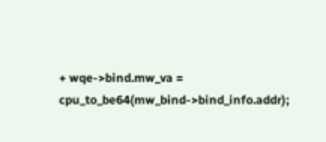+ wqe->bind.mw_va = cpu_to_be64(mw_bind->bind_info.addr);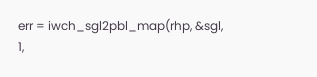err = iwch_sgl2pbl_map(rhp, &sgl, 1,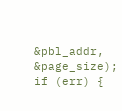&pbl_addr, &page_size);
if (err) {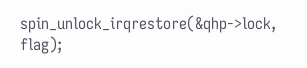spin_unlock_irqrestore(&qhp->lock, flag);